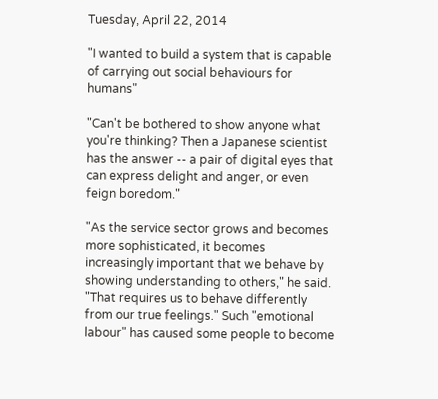Tuesday, April 22, 2014

"I wanted to build a system that is capable of carrying out social behaviours for humans"

"Can't be bothered to show anyone what you're thinking? Then a Japanese scientist has the answer -- a pair of digital eyes that can express delight and anger, or even feign boredom."

"As the service sector grows and becomes more sophisticated, it becomes increasingly important that we behave by showing understanding to others," he said. "That requires us to behave differently from our true feelings." Such "emotional labour" has caused some people to become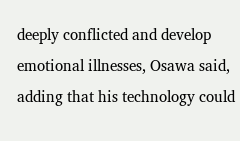deeply conflicted and develop emotional illnesses, Osawa said, adding that his technology could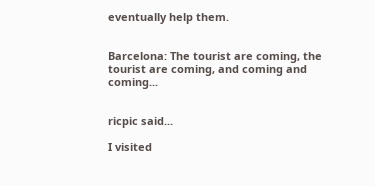eventually help them.


Barcelona: The tourist are coming, the tourist are coming, and coming and coming...


ricpic said...

I visited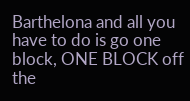Barthelona and all you have to do is go one block, ONE BLOCK off the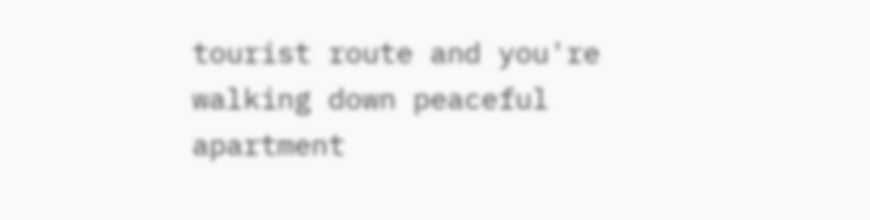tourist route and you're walking down peaceful apartment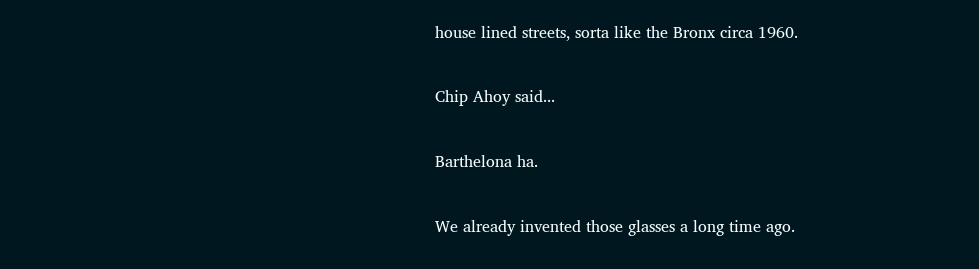house lined streets, sorta like the Bronx circa 1960.

Chip Ahoy said...

Barthelona ha.

We already invented those glasses a long time ago.